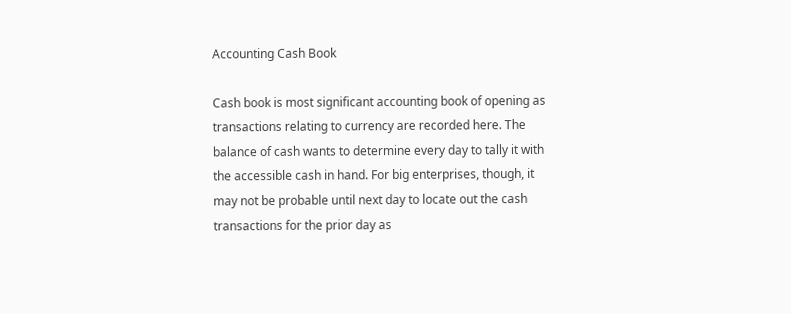Accounting Cash Book

Cash book is most significant accounting book of opening as transactions relating to currency are recorded here. The balance of cash wants to determine every day to tally it with the accessible cash in hand. For big enterprises, though, it may not be probable until next day to locate out the cash transactions for the prior day as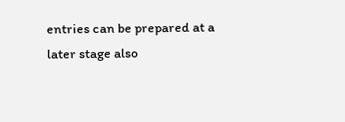entries can be prepared at a later stage also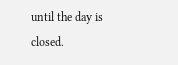until the day is closed.